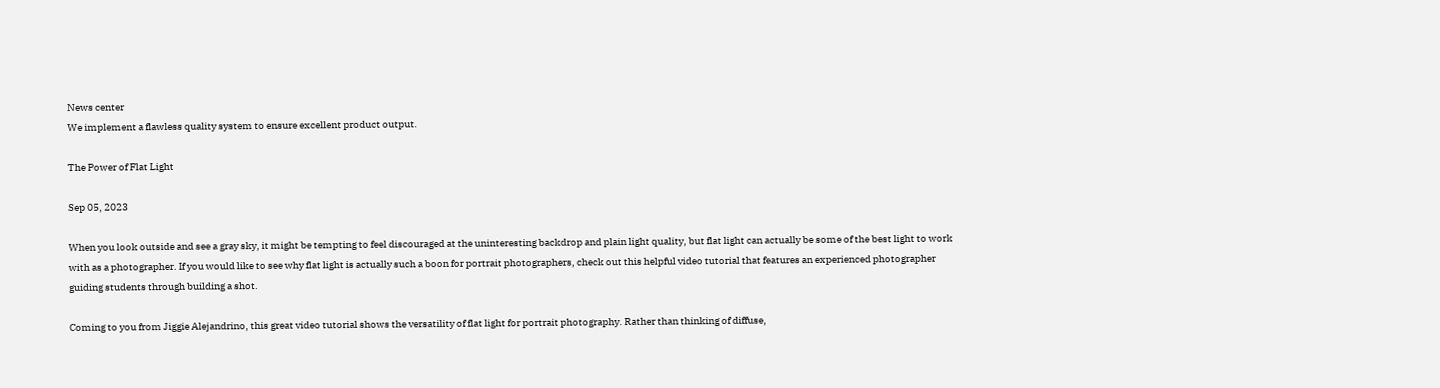News center
We implement a flawless quality system to ensure excellent product output.

The Power of Flat Light

Sep 05, 2023

When you look outside and see a gray sky, it might be tempting to feel discouraged at the uninteresting backdrop and plain light quality, but flat light can actually be some of the best light to work with as a photographer. If you would like to see why flat light is actually such a boon for portrait photographers, check out this helpful video tutorial that features an experienced photographer guiding students through building a shot.

Coming to you from Jiggie Alejandrino, this great video tutorial shows the versatility of flat light for portrait photography. Rather than thinking of diffuse,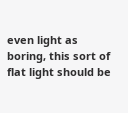even light as boring, this sort of flat light should be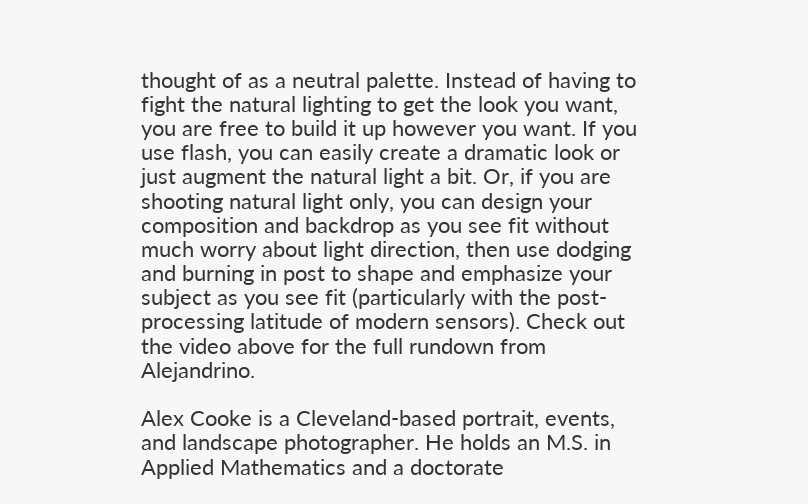thought of as a neutral palette. Instead of having to fight the natural lighting to get the look you want, you are free to build it up however you want. If you use flash, you can easily create a dramatic look or just augment the natural light a bit. Or, if you are shooting natural light only, you can design your composition and backdrop as you see fit without much worry about light direction, then use dodging and burning in post to shape and emphasize your subject as you see fit (particularly with the post-processing latitude of modern sensors). Check out the video above for the full rundown from Alejandrino.

Alex Cooke is a Cleveland-based portrait, events, and landscape photographer. He holds an M.S. in Applied Mathematics and a doctorate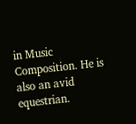in Music Composition. He is also an avid equestrian.